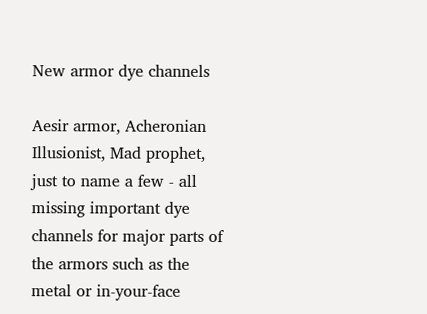New armor dye channels

Aesir armor, Acheronian Illusionist, Mad prophet, just to name a few - all missing important dye channels for major parts of the armors such as the metal or in-your-face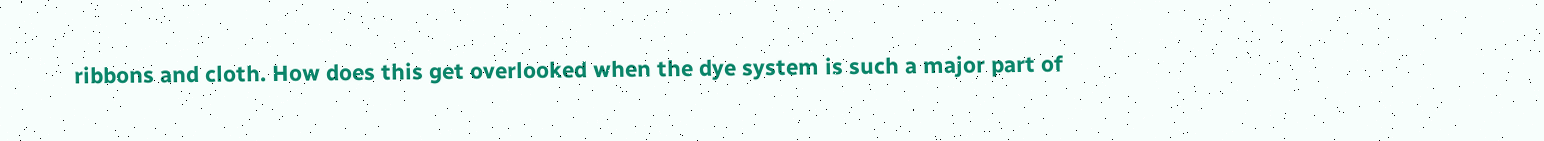ribbons and cloth. How does this get overlooked when the dye system is such a major part of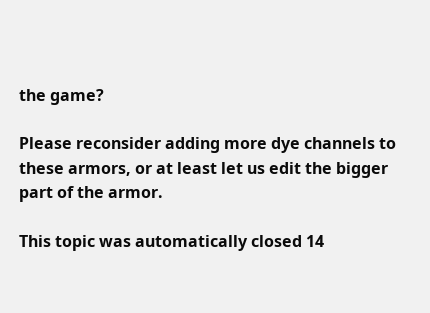the game?

Please reconsider adding more dye channels to these armors, or at least let us edit the bigger part of the armor.

This topic was automatically closed 14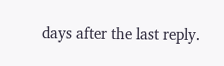days after the last reply.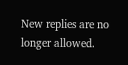New replies are no longer allowed.